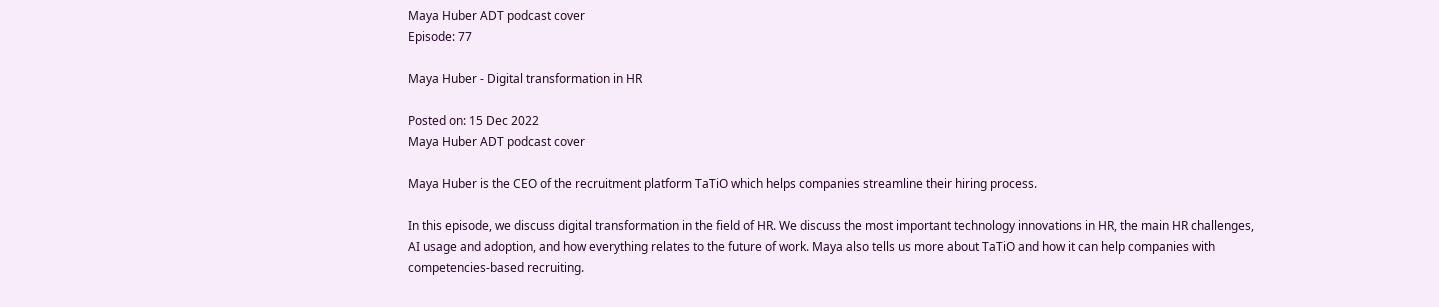Maya Huber ADT podcast cover
Episode: 77

Maya Huber - Digital transformation in HR

Posted on: 15 Dec 2022
Maya Huber ADT podcast cover

Maya Huber is the CEO of the recruitment platform TaTiO which helps companies streamline their hiring process.

In this episode, we discuss digital transformation in the field of HR. We discuss the most important technology innovations in HR, the main HR challenges, AI usage and adoption, and how everything relates to the future of work. Maya also tells us more about TaTiO and how it can help companies with competencies-based recruiting.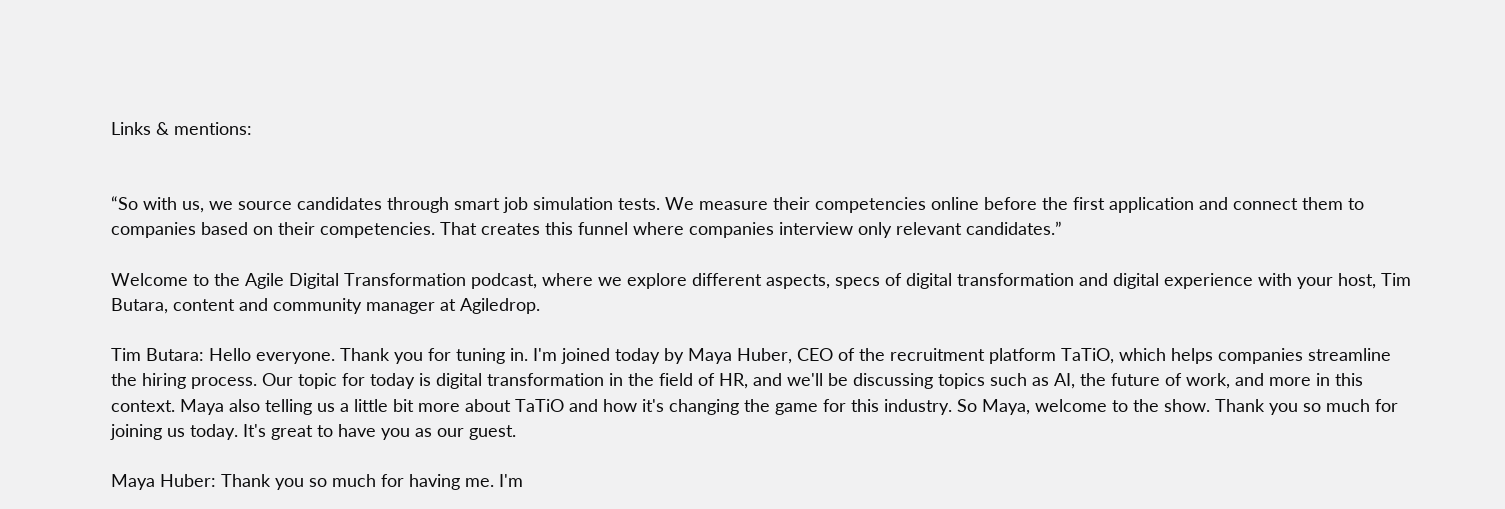Links & mentions:


“So with us, we source candidates through smart job simulation tests. We measure their competencies online before the first application and connect them to companies based on their competencies. That creates this funnel where companies interview only relevant candidates.”

Welcome to the Agile Digital Transformation podcast, where we explore different aspects, specs of digital transformation and digital experience with your host, Tim Butara, content and community manager at Agiledrop.

Tim Butara: Hello everyone. Thank you for tuning in. I'm joined today by Maya Huber, CEO of the recruitment platform TaTiO, which helps companies streamline the hiring process. Our topic for today is digital transformation in the field of HR, and we'll be discussing topics such as AI, the future of work, and more in this context. Maya also telling us a little bit more about TaTiO and how it's changing the game for this industry. So Maya, welcome to the show. Thank you so much for joining us today. It's great to have you as our guest.

Maya Huber: Thank you so much for having me. I'm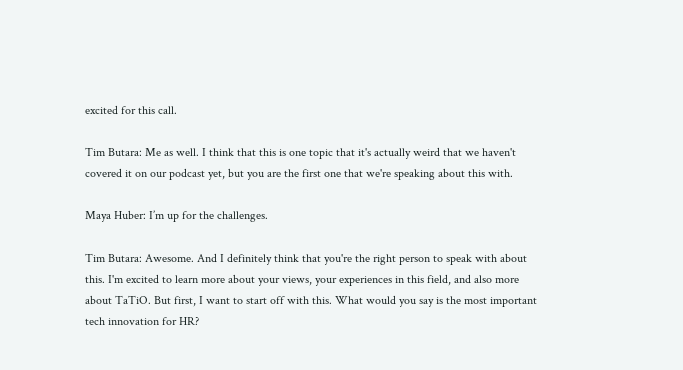excited for this call.

Tim Butara: Me as well. I think that this is one topic that it's actually weird that we haven't covered it on our podcast yet, but you are the first one that we're speaking about this with.

Maya Huber: I’m up for the challenges.

Tim Butara: Awesome. And I definitely think that you're the right person to speak with about this. I'm excited to learn more about your views, your experiences in this field, and also more about TaTiO. But first, I want to start off with this. What would you say is the most important tech innovation for HR?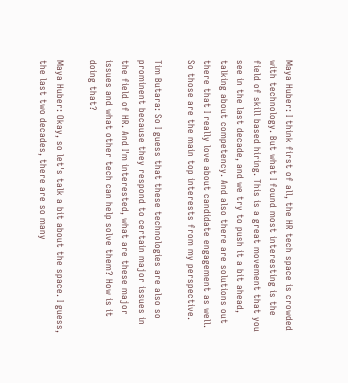Maya Huber: I think first of all, the HR tech space is crowded with technology. But what I found most interesting is the field of skill based hiring. This is a great movement that you see in the last decade, and we try to push it a bit ahead, talking about competency. And also there are solutions out there that I really love about candidate engagement as well. So those are the main top interests from my perspective.

Tim Butara: So I guess that these technologies are also so prominent because they respond to certain major issues in the field of HR. And I'm interested, what are these major issues and what other tech can help solve them? How is it doing that?

Maya Huber: Okay, so let's talk a bit about the space. I guess, the last two decades, there are so many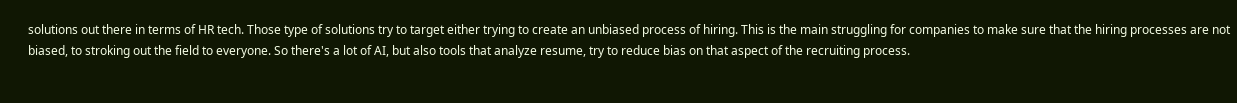solutions out there in terms of HR tech. Those type of solutions try to target either trying to create an unbiased process of hiring. This is the main struggling for companies to make sure that the hiring processes are not biased, to stroking out the field to everyone. So there's a lot of AI, but also tools that analyze resume, try to reduce bias on that aspect of the recruiting process.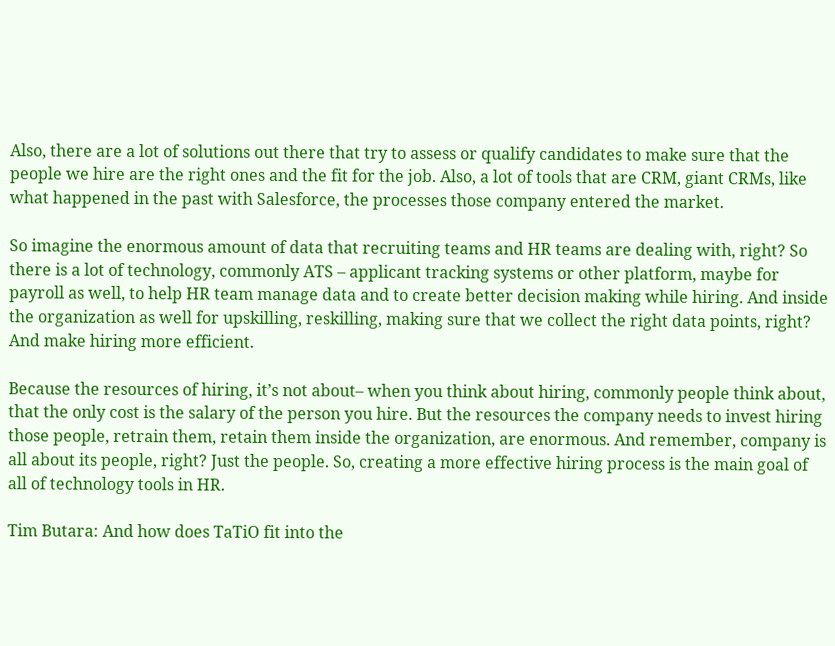Also, there are a lot of solutions out there that try to assess or qualify candidates to make sure that the people we hire are the right ones and the fit for the job. Also, a lot of tools that are CRM, giant CRMs, like what happened in the past with Salesforce, the processes those company entered the market.

So imagine the enormous amount of data that recruiting teams and HR teams are dealing with, right? So there is a lot of technology, commonly ATS – applicant tracking systems or other platform, maybe for payroll as well, to help HR team manage data and to create better decision making while hiring. And inside the organization as well for upskilling, reskilling, making sure that we collect the right data points, right? And make hiring more efficient.

Because the resources of hiring, it’s not about– when you think about hiring, commonly people think about, that the only cost is the salary of the person you hire. But the resources the company needs to invest hiring those people, retrain them, retain them inside the organization, are enormous. And remember, company is all about its people, right? Just the people. So, creating a more effective hiring process is the main goal of all of technology tools in HR.

Tim Butara: And how does TaTiO fit into the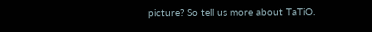picture? So tell us more about TaTiO.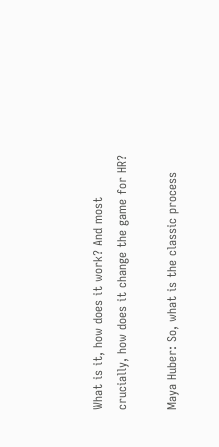What is it, how does it work? And most crucially, how does it change the game for HR?

Maya Huber: So, what is the classic process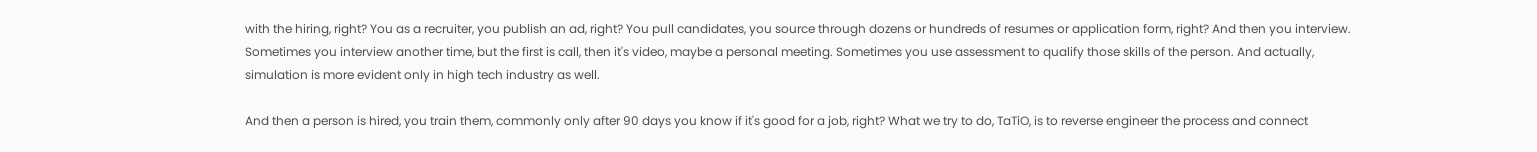with the hiring, right? You as a recruiter, you publish an ad, right? You pull candidates, you source through dozens or hundreds of resumes or application form, right? And then you interview. Sometimes you interview another time, but the first is call, then it's video, maybe a personal meeting. Sometimes you use assessment to qualify those skills of the person. And actually, simulation is more evident only in high tech industry as well.

And then a person is hired, you train them, commonly only after 90 days you know if it's good for a job, right? What we try to do, TaTiO, is to reverse engineer the process and connect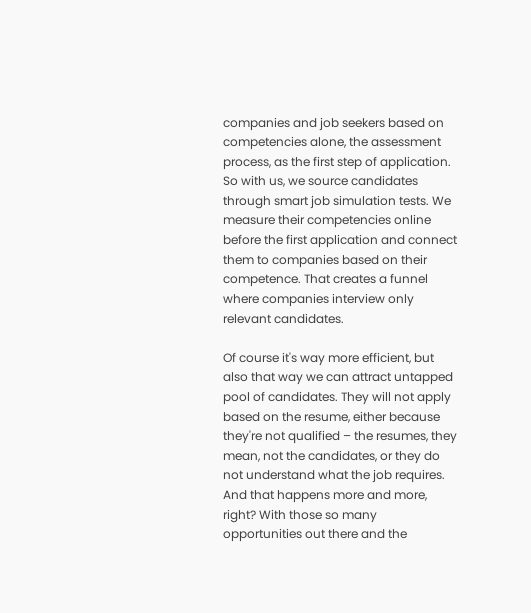companies and job seekers based on competencies alone, the assessment process, as the first step of application. So with us, we source candidates through smart job simulation tests. We measure their competencies online before the first application and connect them to companies based on their competence. That creates a funnel where companies interview only relevant candidates.

Of course it's way more efficient, but also that way we can attract untapped pool of candidates. They will not apply based on the resume, either because they're not qualified – the resumes, they mean, not the candidates, or they do not understand what the job requires. And that happens more and more, right? With those so many opportunities out there and the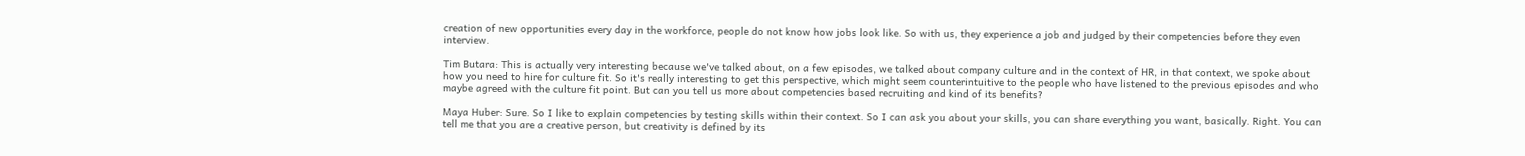creation of new opportunities every day in the workforce, people do not know how jobs look like. So with us, they experience a job and judged by their competencies before they even interview.

Tim Butara: This is actually very interesting because we've talked about, on a few episodes, we talked about company culture and in the context of HR, in that context, we spoke about how you need to hire for culture fit. So it's really interesting to get this perspective, which might seem counterintuitive to the people who have listened to the previous episodes and who maybe agreed with the culture fit point. But can you tell us more about competencies based recruiting and kind of its benefits?

Maya Huber: Sure. So I like to explain competencies by testing skills within their context. So I can ask you about your skills, you can share everything you want, basically. Right. You can tell me that you are a creative person, but creativity is defined by its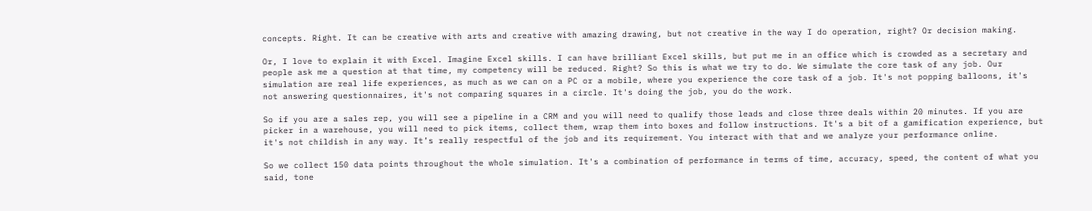concepts. Right. It can be creative with arts and creative with amazing drawing, but not creative in the way I do operation, right? Or decision making.

Or, I love to explain it with Excel. Imagine Excel skills. I can have brilliant Excel skills, but put me in an office which is crowded as a secretary and people ask me a question at that time, my competency will be reduced. Right? So this is what we try to do. We simulate the core task of any job. Our simulation are real life experiences, as much as we can on a PC or a mobile, where you experience the core task of a job. It's not popping balloons, it's not answering questionnaires, it's not comparing squares in a circle. It's doing the job, you do the work.

So if you are a sales rep, you will see a pipeline in a CRM and you will need to qualify those leads and close three deals within 20 minutes. If you are picker in a warehouse, you will need to pick items, collect them, wrap them into boxes and follow instructions. It's a bit of a gamification experience, but it's not childish in any way. It’s really respectful of the job and its requirement. You interact with that and we analyze your performance online.

So we collect 150 data points throughout the whole simulation. It's a combination of performance in terms of time, accuracy, speed, the content of what you said, tone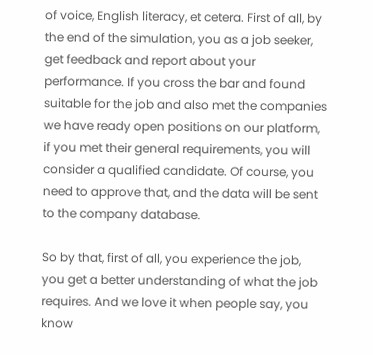of voice, English literacy, et cetera. First of all, by the end of the simulation, you as a job seeker, get feedback and report about your performance. If you cross the bar and found suitable for the job and also met the companies we have ready open positions on our platform, if you met their general requirements, you will consider a qualified candidate. Of course, you need to approve that, and the data will be sent to the company database.

So by that, first of all, you experience the job, you get a better understanding of what the job requires. And we love it when people say, you know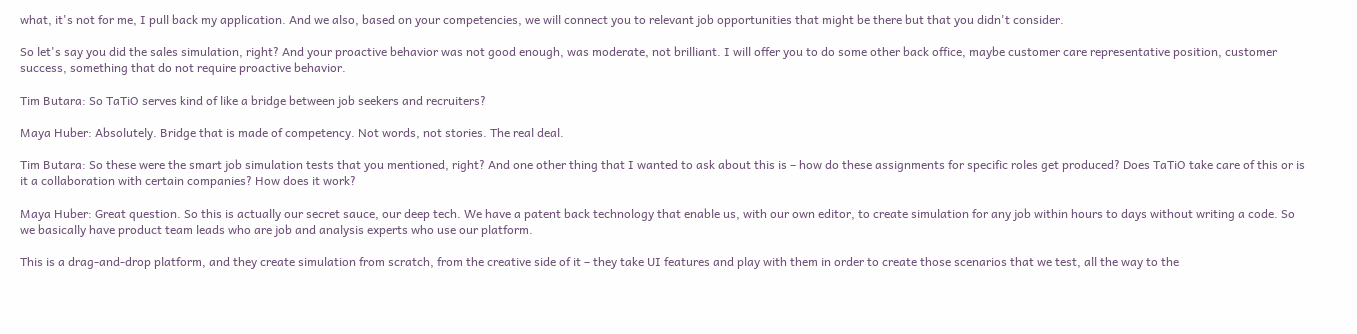what, it's not for me, I pull back my application. And we also, based on your competencies, we will connect you to relevant job opportunities that might be there but that you didn't consider.

So let's say you did the sales simulation, right? And your proactive behavior was not good enough, was moderate, not brilliant. I will offer you to do some other back office, maybe customer care representative position, customer success, something that do not require proactive behavior.

Tim Butara: So TaTiO serves kind of like a bridge between job seekers and recruiters?

Maya Huber: Absolutely. Bridge that is made of competency. Not words, not stories. The real deal.

Tim Butara: So these were the smart job simulation tests that you mentioned, right? And one other thing that I wanted to ask about this is – how do these assignments for specific roles get produced? Does TaTiO take care of this or is it a collaboration with certain companies? How does it work?

Maya Huber: Great question. So this is actually our secret sauce, our deep tech. We have a patent back technology that enable us, with our own editor, to create simulation for any job within hours to days without writing a code. So we basically have product team leads who are job and analysis experts who use our platform.

This is a drag-and-drop platform, and they create simulation from scratch, from the creative side of it – they take UI features and play with them in order to create those scenarios that we test, all the way to the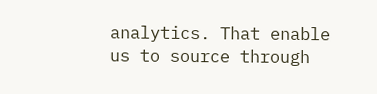analytics. That enable us to source through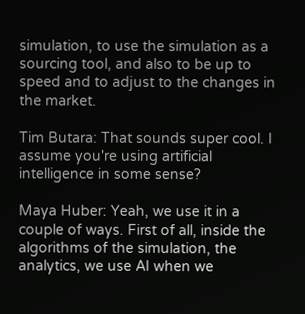simulation, to use the simulation as a sourcing tool, and also to be up to speed and to adjust to the changes in the market.

Tim Butara: That sounds super cool. I assume you're using artificial intelligence in some sense?

Maya Huber: Yeah, we use it in a couple of ways. First of all, inside the algorithms of the simulation, the analytics, we use AI when we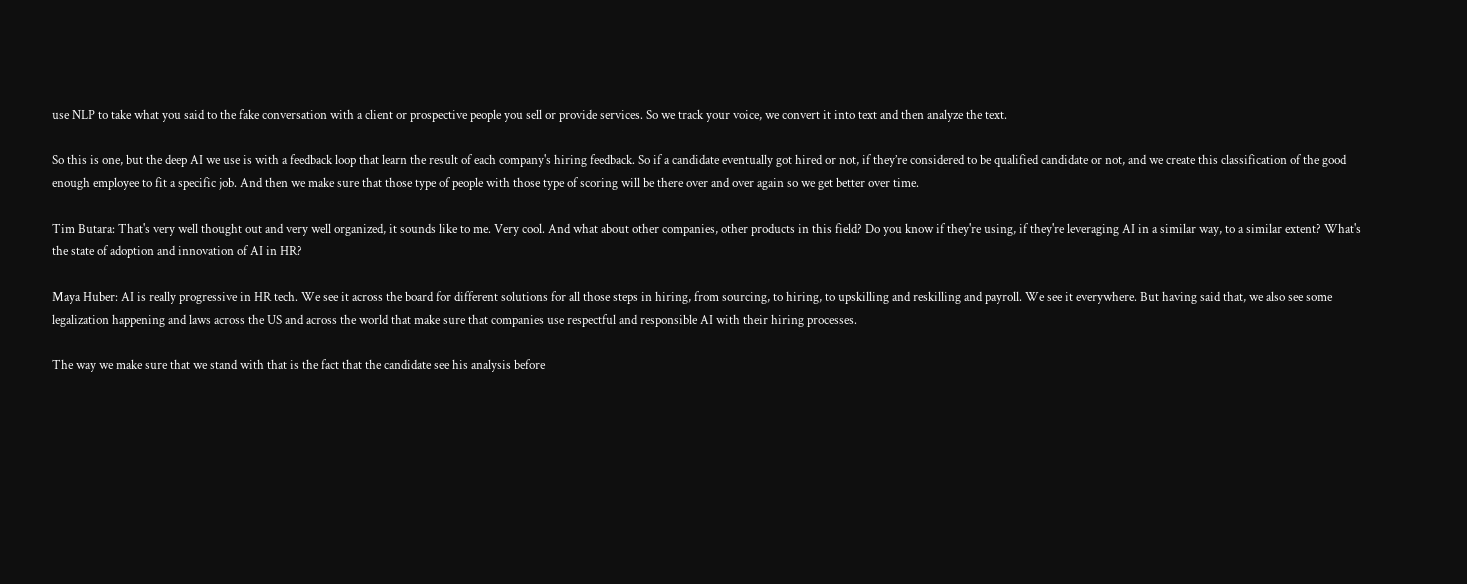use NLP to take what you said to the fake conversation with a client or prospective people you sell or provide services. So we track your voice, we convert it into text and then analyze the text.

So this is one, but the deep AI we use is with a feedback loop that learn the result of each company's hiring feedback. So if a candidate eventually got hired or not, if they’re considered to be qualified candidate or not, and we create this classification of the good enough employee to fit a specific job. And then we make sure that those type of people with those type of scoring will be there over and over again so we get better over time.

Tim Butara: That's very well thought out and very well organized, it sounds like to me. Very cool. And what about other companies, other products in this field? Do you know if they're using, if they're leveraging AI in a similar way, to a similar extent? What's the state of adoption and innovation of AI in HR?

Maya Huber: AI is really progressive in HR tech. We see it across the board for different solutions for all those steps in hiring, from sourcing, to hiring, to upskilling and reskilling and payroll. We see it everywhere. But having said that, we also see some legalization happening and laws across the US and across the world that make sure that companies use respectful and responsible AI with their hiring processes.

The way we make sure that we stand with that is the fact that the candidate see his analysis before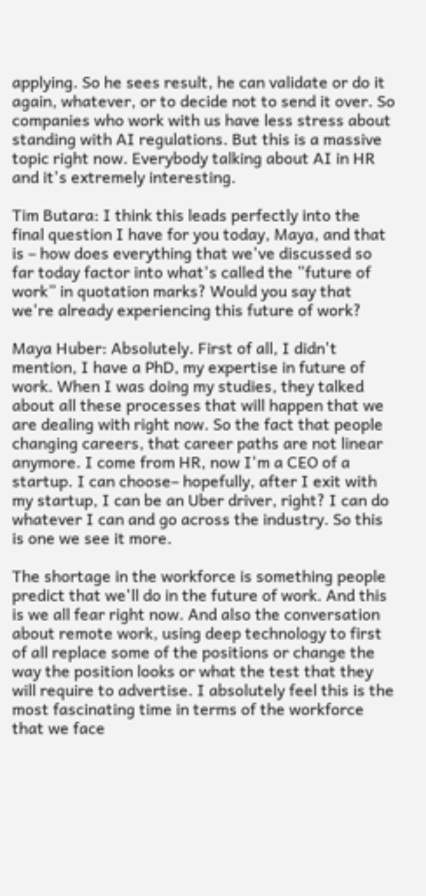applying. So he sees result, he can validate or do it again, whatever, or to decide not to send it over. So companies who work with us have less stress about standing with AI regulations. But this is a massive topic right now. Everybody talking about AI in HR and it's extremely interesting.

Tim Butara: I think this leads perfectly into the final question I have for you today, Maya, and that is – how does everything that we've discussed so far today factor into what's called the “future of work” in quotation marks? Would you say that we're already experiencing this future of work?

Maya Huber: Absolutely. First of all, I didn't mention, I have a PhD, my expertise in future of work. When I was doing my studies, they talked about all these processes that will happen that we are dealing with right now. So the fact that people changing careers, that career paths are not linear anymore. I come from HR, now I'm a CEO of a startup. I can choose– hopefully, after I exit with my startup, I can be an Uber driver, right? I can do whatever I can and go across the industry. So this is one we see it more.

The shortage in the workforce is something people predict that we'll do in the future of work. And this is we all fear right now. And also the conversation about remote work, using deep technology to first of all replace some of the positions or change the way the position looks or what the test that they will require to advertise. I absolutely feel this is the most fascinating time in terms of the workforce that we face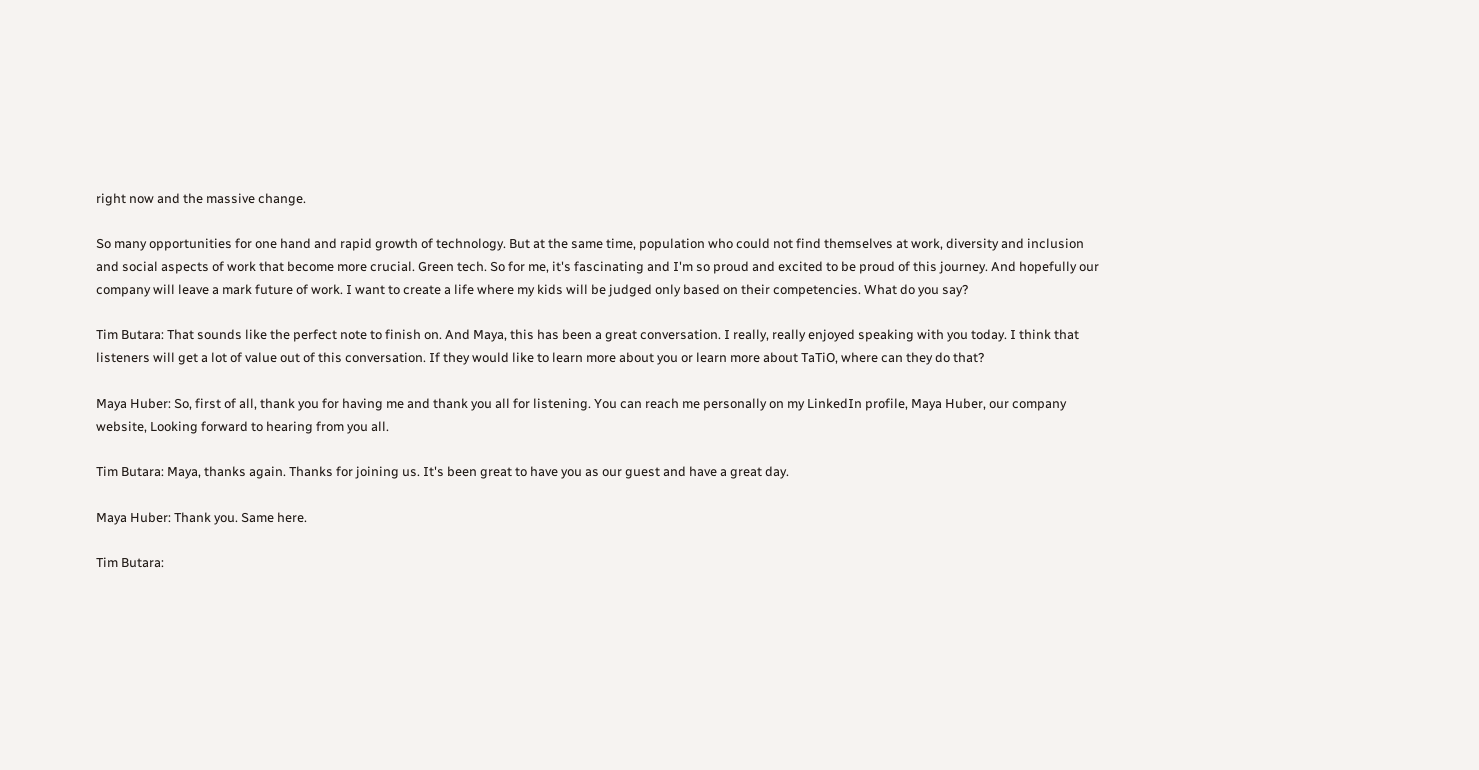right now and the massive change.

So many opportunities for one hand and rapid growth of technology. But at the same time, population who could not find themselves at work, diversity and inclusion and social aspects of work that become more crucial. Green tech. So for me, it's fascinating and I'm so proud and excited to be proud of this journey. And hopefully our company will leave a mark future of work. I want to create a life where my kids will be judged only based on their competencies. What do you say?

Tim Butara: That sounds like the perfect note to finish on. And Maya, this has been a great conversation. I really, really enjoyed speaking with you today. I think that listeners will get a lot of value out of this conversation. If they would like to learn more about you or learn more about TaTiO, where can they do that?

Maya Huber: So, first of all, thank you for having me and thank you all for listening. You can reach me personally on my LinkedIn profile, Maya Huber, our company website, Looking forward to hearing from you all.

Tim Butara: Maya, thanks again. Thanks for joining us. It's been great to have you as our guest and have a great day.

Maya Huber: Thank you. Same here.

Tim Butara: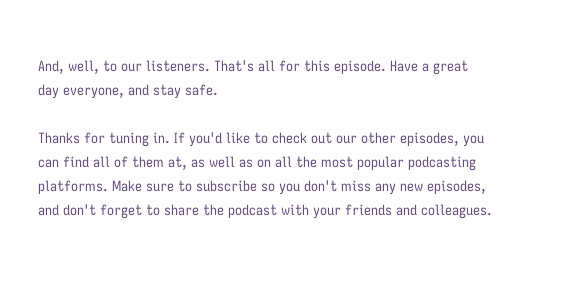And, well, to our listeners. That's all for this episode. Have a great day everyone, and stay safe.

Thanks for tuning in. If you'd like to check out our other episodes, you can find all of them at, as well as on all the most popular podcasting platforms. Make sure to subscribe so you don't miss any new episodes, and don't forget to share the podcast with your friends and colleagues.